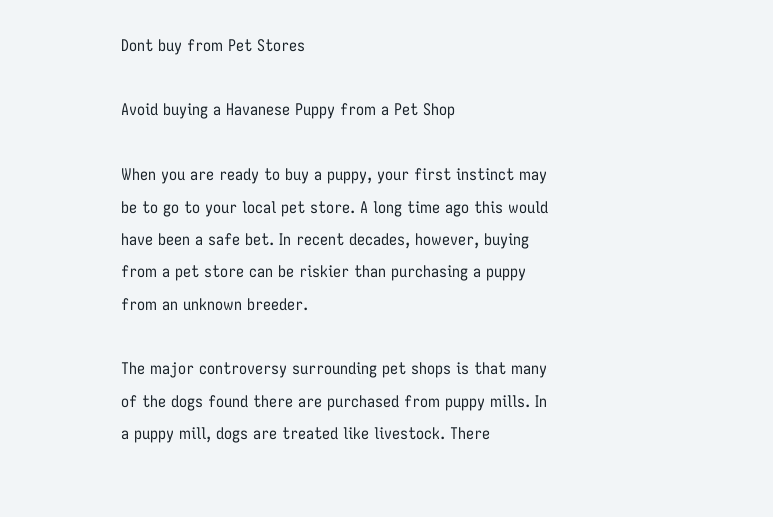Dont buy from Pet Stores

Avoid buying a Havanese Puppy from a Pet Shop

When you are ready to buy a puppy, your first instinct may be to go to your local pet store. A long time ago this would have been a safe bet. In recent decades, however, buying from a pet store can be riskier than purchasing a puppy from an unknown breeder.

The major controversy surrounding pet shops is that many of the dogs found there are purchased from puppy mills. In a puppy mill, dogs are treated like livestock. There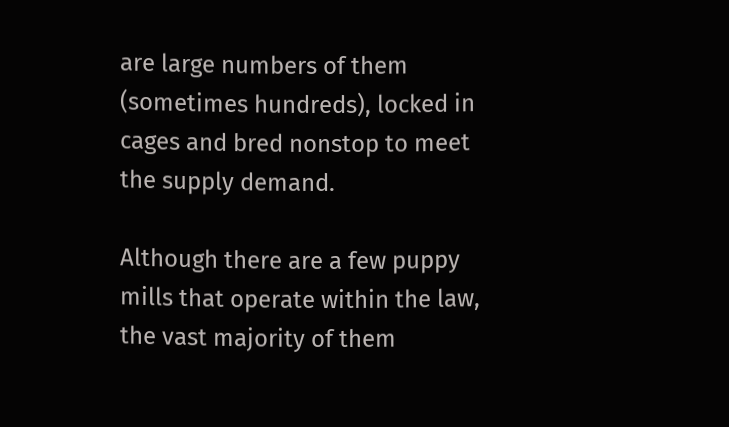are large numbers of them (sometimes hundreds), locked in cages and bred nonstop to meet the supply demand.

Although there are a few puppy mills that operate within the law, the vast majority of them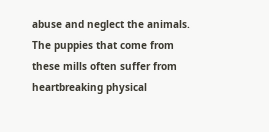abuse and neglect the animals. The puppies that come from these mills often suffer from heartbreaking physical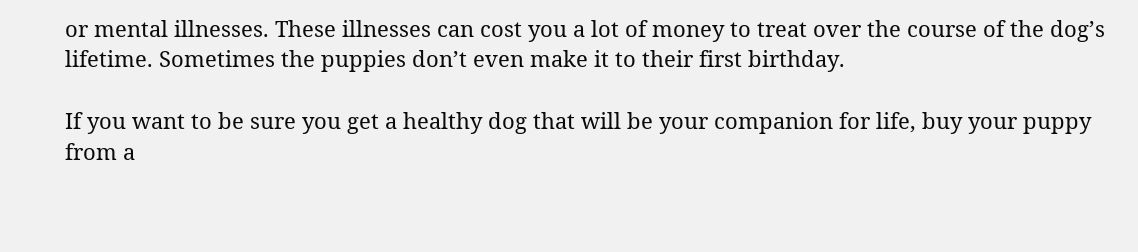or mental illnesses. These illnesses can cost you a lot of money to treat over the course of the dog’s lifetime. Sometimes the puppies don’t even make it to their first birthday.

If you want to be sure you get a healthy dog that will be your companion for life, buy your puppy from a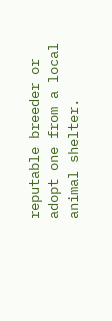reputable breeder or adopt one from a local animal shelter.